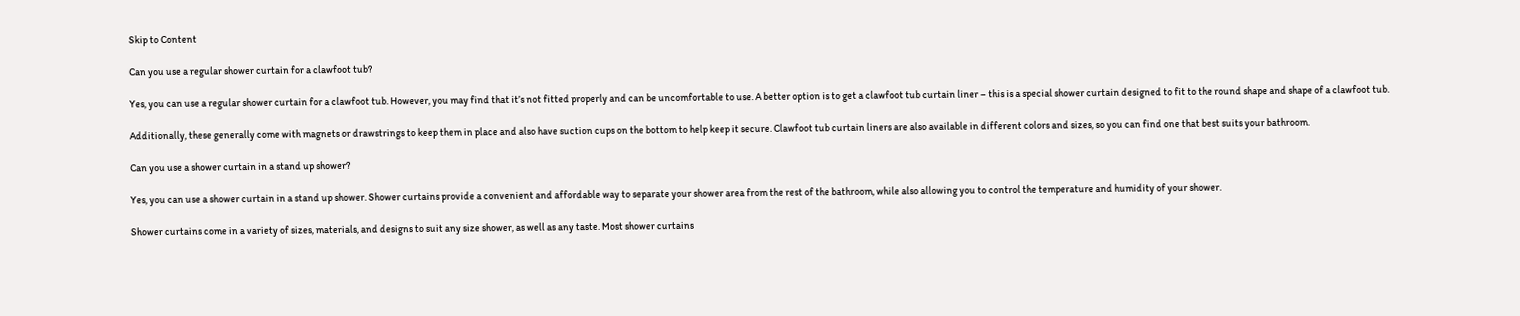Skip to Content

Can you use a regular shower curtain for a clawfoot tub?

Yes, you can use a regular shower curtain for a clawfoot tub. However, you may find that it’s not fitted properly and can be uncomfortable to use. A better option is to get a clawfoot tub curtain liner – this is a special shower curtain designed to fit to the round shape and shape of a clawfoot tub.

Additionally, these generally come with magnets or drawstrings to keep them in place and also have suction cups on the bottom to help keep it secure. Clawfoot tub curtain liners are also available in different colors and sizes, so you can find one that best suits your bathroom.

Can you use a shower curtain in a stand up shower?

Yes, you can use a shower curtain in a stand up shower. Shower curtains provide a convenient and affordable way to separate your shower area from the rest of the bathroom, while also allowing you to control the temperature and humidity of your shower.

Shower curtains come in a variety of sizes, materials, and designs to suit any size shower, as well as any taste. Most shower curtains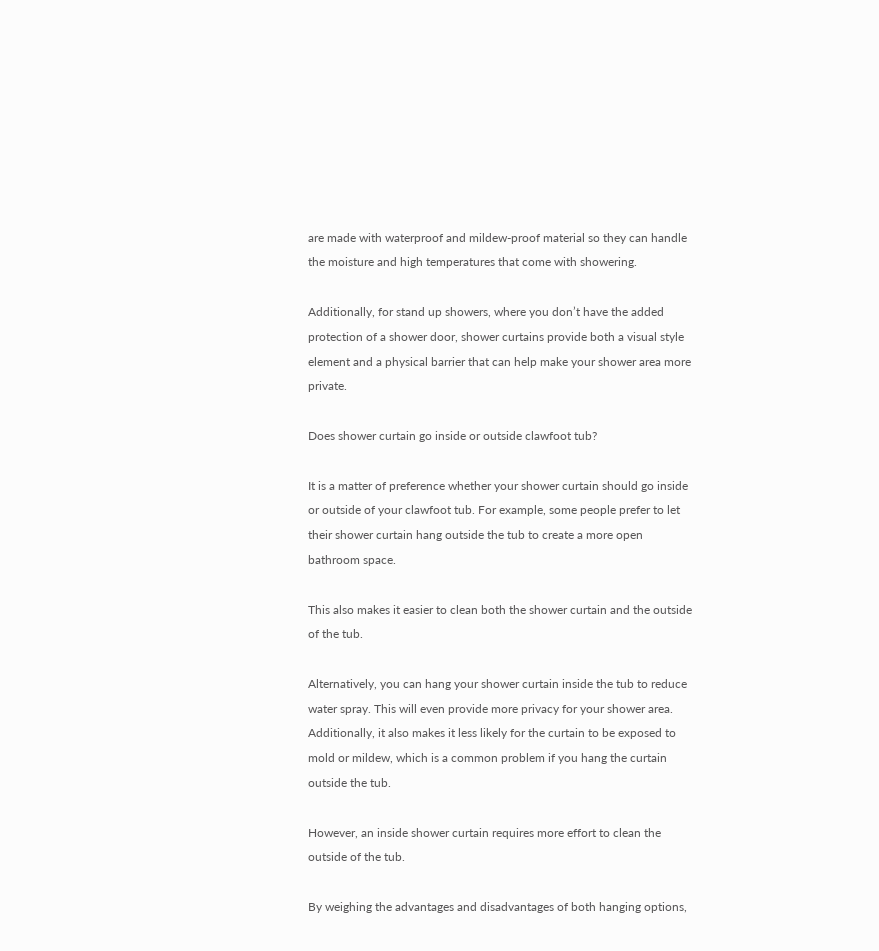are made with waterproof and mildew-proof material so they can handle the moisture and high temperatures that come with showering.

Additionally, for stand up showers, where you don’t have the added protection of a shower door, shower curtains provide both a visual style element and a physical barrier that can help make your shower area more private.

Does shower curtain go inside or outside clawfoot tub?

It is a matter of preference whether your shower curtain should go inside or outside of your clawfoot tub. For example, some people prefer to let their shower curtain hang outside the tub to create a more open bathroom space.

This also makes it easier to clean both the shower curtain and the outside of the tub.

Alternatively, you can hang your shower curtain inside the tub to reduce water spray. This will even provide more privacy for your shower area. Additionally, it also makes it less likely for the curtain to be exposed to mold or mildew, which is a common problem if you hang the curtain outside the tub.

However, an inside shower curtain requires more effort to clean the outside of the tub.

By weighing the advantages and disadvantages of both hanging options,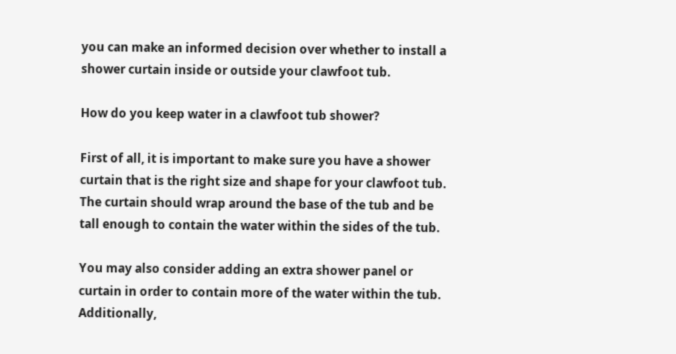you can make an informed decision over whether to install a shower curtain inside or outside your clawfoot tub.

How do you keep water in a clawfoot tub shower?

First of all, it is important to make sure you have a shower curtain that is the right size and shape for your clawfoot tub. The curtain should wrap around the base of the tub and be tall enough to contain the water within the sides of the tub.

You may also consider adding an extra shower panel or curtain in order to contain more of the water within the tub. Additionally,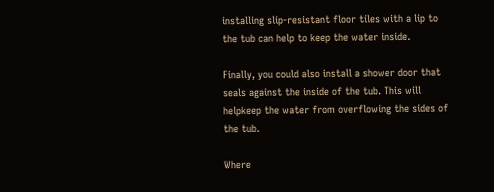installing slip-resistant floor tiles with a lip to the tub can help to keep the water inside.

Finally, you could also install a shower door that seals against the inside of the tub. This will helpkeep the water from overflowing the sides of the tub.

Where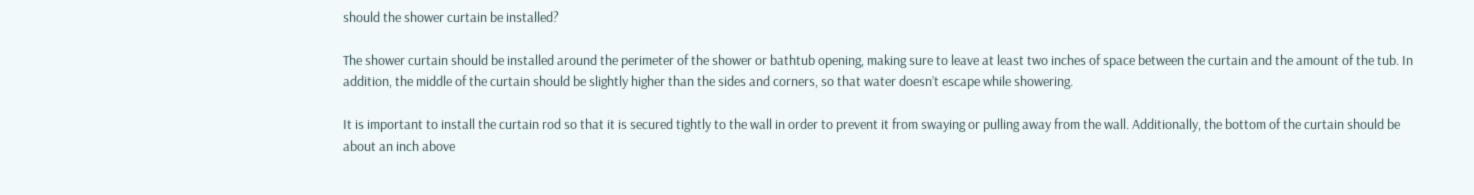should the shower curtain be installed?

The shower curtain should be installed around the perimeter of the shower or bathtub opening, making sure to leave at least two inches of space between the curtain and the amount of the tub. In addition, the middle of the curtain should be slightly higher than the sides and corners, so that water doesn’t escape while showering.

It is important to install the curtain rod so that it is secured tightly to the wall in order to prevent it from swaying or pulling away from the wall. Additionally, the bottom of the curtain should be about an inch above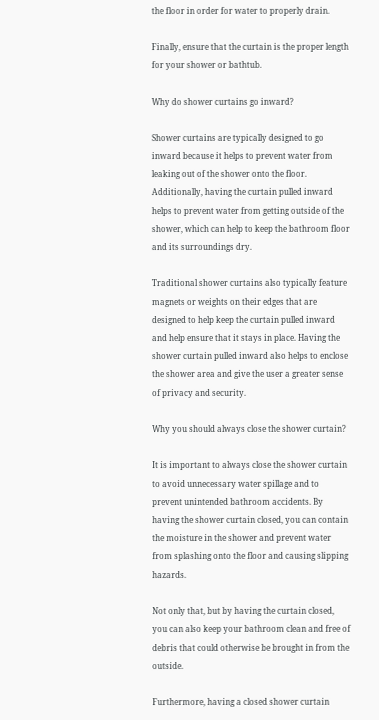the floor in order for water to properly drain.

Finally, ensure that the curtain is the proper length for your shower or bathtub.

Why do shower curtains go inward?

Shower curtains are typically designed to go inward because it helps to prevent water from leaking out of the shower onto the floor. Additionally, having the curtain pulled inward helps to prevent water from getting outside of the shower, which can help to keep the bathroom floor and its surroundings dry.

Traditional shower curtains also typically feature magnets or weights on their edges that are designed to help keep the curtain pulled inward and help ensure that it stays in place. Having the shower curtain pulled inward also helps to enclose the shower area and give the user a greater sense of privacy and security.

Why you should always close the shower curtain?

It is important to always close the shower curtain to avoid unnecessary water spillage and to prevent unintended bathroom accidents. By having the shower curtain closed, you can contain the moisture in the shower and prevent water from splashing onto the floor and causing slipping hazards.

Not only that, but by having the curtain closed, you can also keep your bathroom clean and free of debris that could otherwise be brought in from the outside.

Furthermore, having a closed shower curtain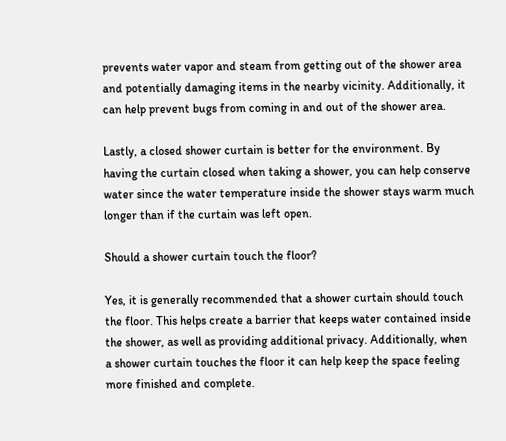prevents water vapor and steam from getting out of the shower area and potentially damaging items in the nearby vicinity. Additionally, it can help prevent bugs from coming in and out of the shower area.

Lastly, a closed shower curtain is better for the environment. By having the curtain closed when taking a shower, you can help conserve water since the water temperature inside the shower stays warm much longer than if the curtain was left open.

Should a shower curtain touch the floor?

Yes, it is generally recommended that a shower curtain should touch the floor. This helps create a barrier that keeps water contained inside the shower, as well as providing additional privacy. Additionally, when a shower curtain touches the floor it can help keep the space feeling more finished and complete.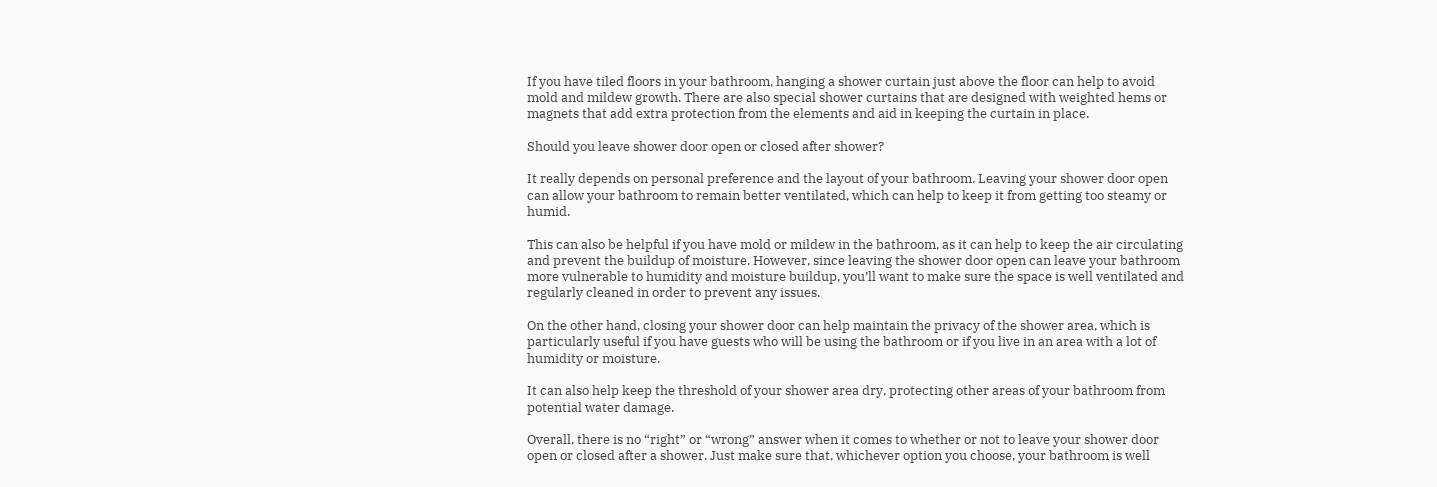If you have tiled floors in your bathroom, hanging a shower curtain just above the floor can help to avoid mold and mildew growth. There are also special shower curtains that are designed with weighted hems or magnets that add extra protection from the elements and aid in keeping the curtain in place.

Should you leave shower door open or closed after shower?

It really depends on personal preference and the layout of your bathroom. Leaving your shower door open can allow your bathroom to remain better ventilated, which can help to keep it from getting too steamy or humid.

This can also be helpful if you have mold or mildew in the bathroom, as it can help to keep the air circulating and prevent the buildup of moisture. However, since leaving the shower door open can leave your bathroom more vulnerable to humidity and moisture buildup, you’ll want to make sure the space is well ventilated and regularly cleaned in order to prevent any issues.

On the other hand, closing your shower door can help maintain the privacy of the shower area, which is particularly useful if you have guests who will be using the bathroom or if you live in an area with a lot of humidity or moisture.

It can also help keep the threshold of your shower area dry, protecting other areas of your bathroom from potential water damage.

Overall, there is no “right” or “wrong” answer when it comes to whether or not to leave your shower door open or closed after a shower. Just make sure that, whichever option you choose, your bathroom is well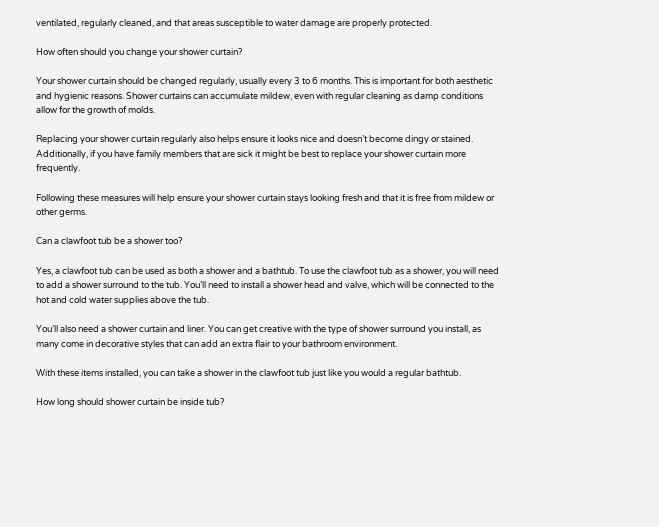ventilated, regularly cleaned, and that areas susceptible to water damage are properly protected.

How often should you change your shower curtain?

Your shower curtain should be changed regularly, usually every 3 to 6 months. This is important for both aesthetic and hygienic reasons. Shower curtains can accumulate mildew, even with regular cleaning as damp conditions allow for the growth of molds.

Replacing your shower curtain regularly also helps ensure it looks nice and doesn’t become dingy or stained. Additionally, if you have family members that are sick it might be best to replace your shower curtain more frequently.

Following these measures will help ensure your shower curtain stays looking fresh and that it is free from mildew or other germs.

Can a clawfoot tub be a shower too?

Yes, a clawfoot tub can be used as both a shower and a bathtub. To use the clawfoot tub as a shower, you will need to add a shower surround to the tub. You’ll need to install a shower head and valve, which will be connected to the hot and cold water supplies above the tub.

You’ll also need a shower curtain and liner. You can get creative with the type of shower surround you install, as many come in decorative styles that can add an extra flair to your bathroom environment.

With these items installed, you can take a shower in the clawfoot tub just like you would a regular bathtub.

How long should shower curtain be inside tub?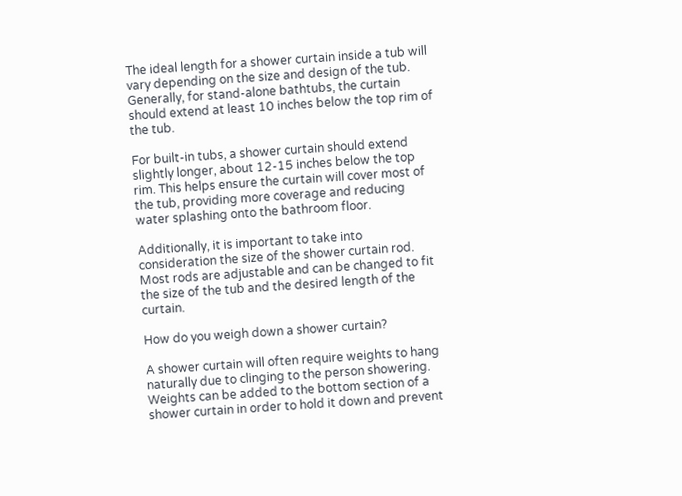The ideal length for a shower curtain inside a tub will vary depending on the size and design of the tub. Generally, for stand-alone bathtubs, the curtain should extend at least 10 inches below the top rim of the tub.

For built-in tubs, a shower curtain should extend slightly longer, about 12-15 inches below the top rim. This helps ensure the curtain will cover most of the tub, providing more coverage and reducing water splashing onto the bathroom floor.

Additionally, it is important to take into consideration the size of the shower curtain rod. Most rods are adjustable and can be changed to fit the size of the tub and the desired length of the curtain.

How do you weigh down a shower curtain?

A shower curtain will often require weights to hang naturally due to clinging to the person showering. Weights can be added to the bottom section of a shower curtain in order to hold it down and prevent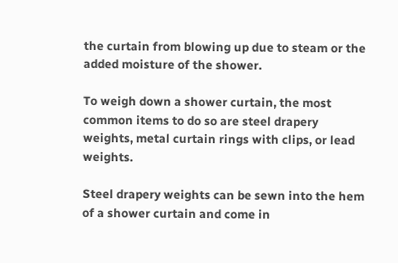the curtain from blowing up due to steam or the added moisture of the shower.

To weigh down a shower curtain, the most common items to do so are steel drapery weights, metal curtain rings with clips, or lead weights.

Steel drapery weights can be sewn into the hem of a shower curtain and come in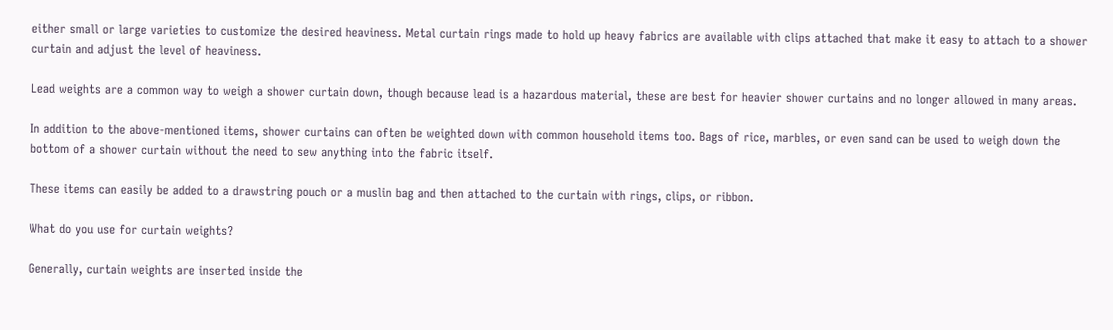either small or large varieties to customize the desired heaviness. Metal curtain rings made to hold up heavy fabrics are available with clips attached that make it easy to attach to a shower curtain and adjust the level of heaviness.

Lead weights are a common way to weigh a shower curtain down, though because lead is a hazardous material, these are best for heavier shower curtains and no longer allowed in many areas.

In addition to the above-mentioned items, shower curtains can often be weighted down with common household items too. Bags of rice, marbles, or even sand can be used to weigh down the bottom of a shower curtain without the need to sew anything into the fabric itself.

These items can easily be added to a drawstring pouch or a muslin bag and then attached to the curtain with rings, clips, or ribbon.

What do you use for curtain weights?

Generally, curtain weights are inserted inside the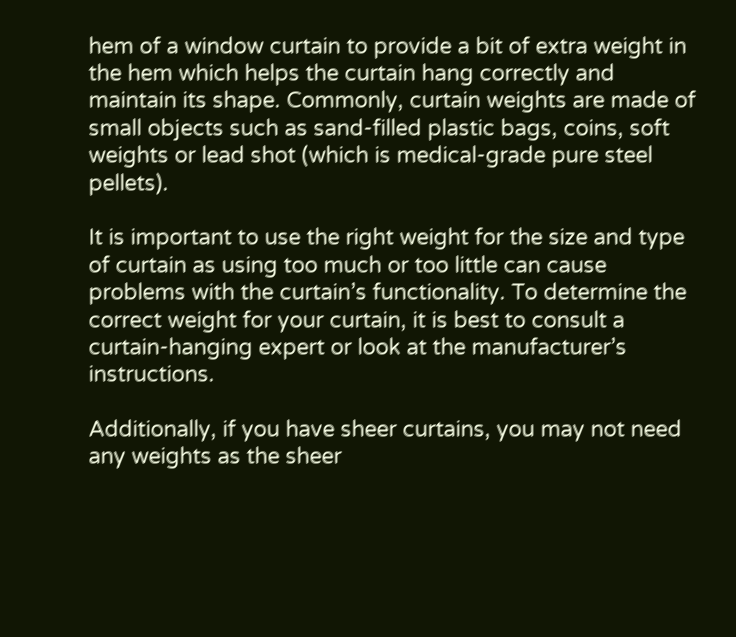hem of a window curtain to provide a bit of extra weight in the hem which helps the curtain hang correctly and maintain its shape. Commonly, curtain weights are made of small objects such as sand-filled plastic bags, coins, soft weights or lead shot (which is medical-grade pure steel pellets).

It is important to use the right weight for the size and type of curtain as using too much or too little can cause problems with the curtain’s functionality. To determine the correct weight for your curtain, it is best to consult a curtain-hanging expert or look at the manufacturer’s instructions.

Additionally, if you have sheer curtains, you may not need any weights as the sheer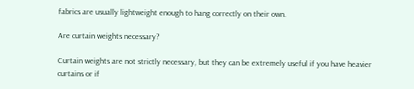fabrics are usually lightweight enough to hang correctly on their own.

Are curtain weights necessary?

Curtain weights are not strictly necessary, but they can be extremely useful if you have heavier curtains or if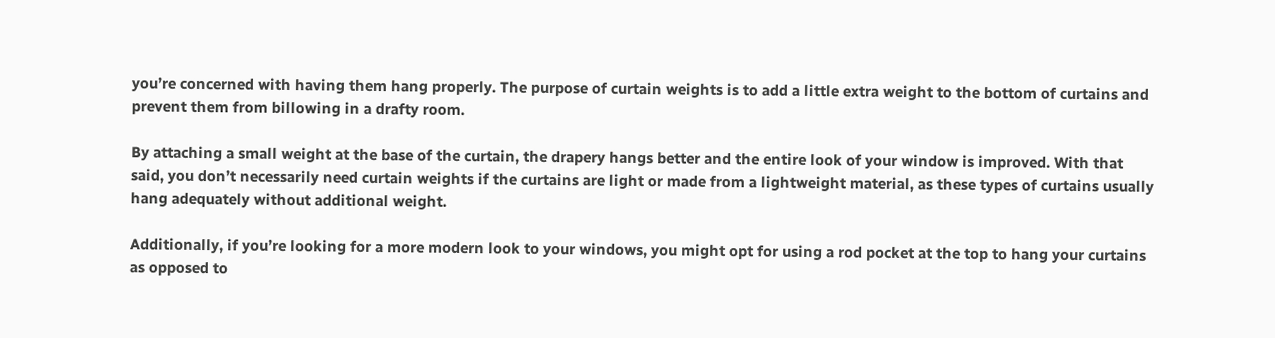you’re concerned with having them hang properly. The purpose of curtain weights is to add a little extra weight to the bottom of curtains and prevent them from billowing in a drafty room.

By attaching a small weight at the base of the curtain, the drapery hangs better and the entire look of your window is improved. With that said, you don’t necessarily need curtain weights if the curtains are light or made from a lightweight material, as these types of curtains usually hang adequately without additional weight.

Additionally, if you’re looking for a more modern look to your windows, you might opt for using a rod pocket at the top to hang your curtains as opposed to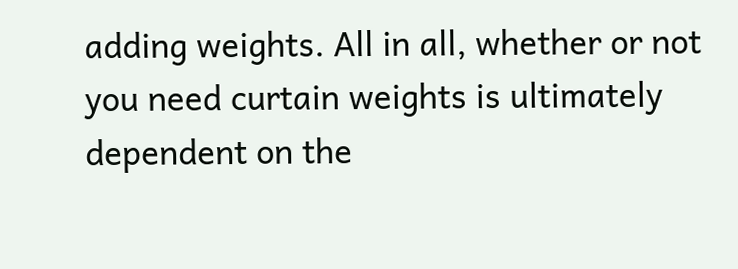adding weights. All in all, whether or not you need curtain weights is ultimately dependent on the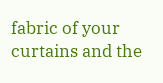fabric of your curtains and the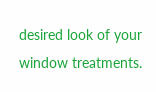desired look of your window treatments.